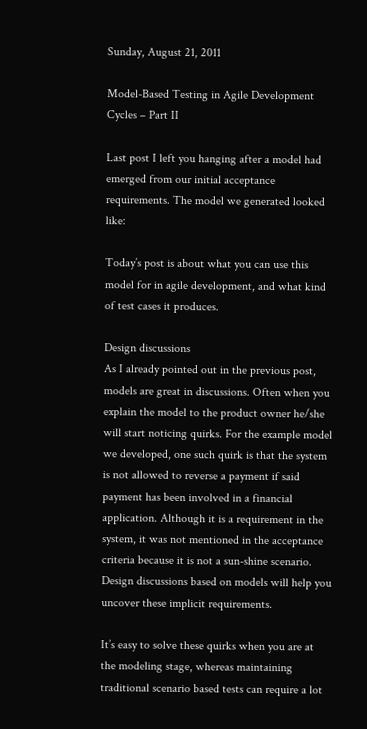Sunday, August 21, 2011

Model-Based Testing in Agile Development Cycles – Part II

Last post I left you hanging after a model had emerged from our initial acceptance requirements. The model we generated looked like:

Today’s post is about what you can use this model for in agile development, and what kind of test cases it produces.

Design discussions
As I already pointed out in the previous post, models are great in discussions. Often when you explain the model to the product owner he/she will start noticing quirks. For the example model we developed, one such quirk is that the system is not allowed to reverse a payment if said payment has been involved in a financial application. Although it is a requirement in the system, it was not mentioned in the acceptance criteria because it is not a sun-shine scenario. Design discussions based on models will help you uncover these implicit requirements.

It’s easy to solve these quirks when you are at the modeling stage, whereas maintaining traditional scenario based tests can require a lot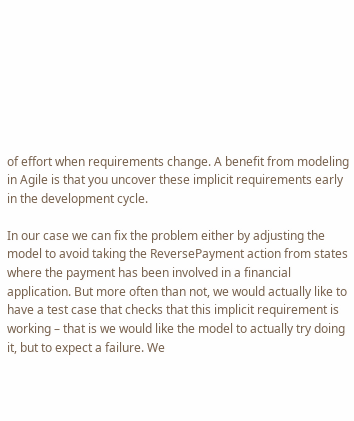of effort when requirements change. A benefit from modeling in Agile is that you uncover these implicit requirements early in the development cycle.

In our case we can fix the problem either by adjusting the model to avoid taking the ReversePayment action from states where the payment has been involved in a financial application. But more often than not, we would actually like to have a test case that checks that this implicit requirement is working – that is we would like the model to actually try doing it, but to expect a failure. We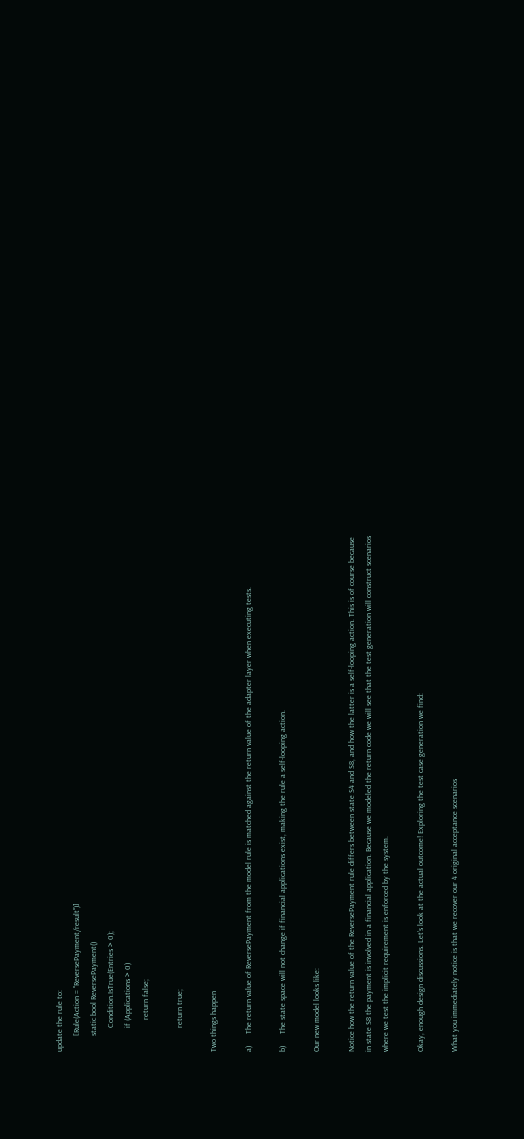update the rule to:
        [Rule(Action = "ReversePayment/result")]
        static bool ReversePayment()
            Condition.IsTrue(Entries > 0);
            if (Applications > 0)
                return false;

            return true;

Two things happen

a)      The return value of ReversePayment from the model rule is matched against the return value of the adapter layer when executing tests.

b)      The state space will not change if financial applications exist, making the rule a self-looping action.

Our new model looks like:

Notice how the return value of the ReversePayment rule differs between state S4 and S8, and how the latter is a self-looping action. This is of course because in state S8 the payment is involved in a financial application. Because we modeled the return code we will see that the test generation will construct scenarios where we test the implicit requirement is enforced by the system.

Okay, enough design discussions. Let’s look at the actual outcome! Exploring the test case generation we find:

What you immediately notice is that we recover our 4 original acceptance scenarios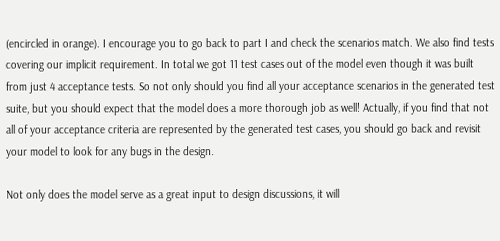(encircled in orange). I encourage you to go back to part I and check the scenarios match. We also find tests covering our implicit requirement. In total we got 11 test cases out of the model even though it was built from just 4 acceptance tests. So not only should you find all your acceptance scenarios in the generated test suite, but you should expect that the model does a more thorough job as well! Actually, if you find that not all of your acceptance criteria are represented by the generated test cases, you should go back and revisit your model to look for any bugs in the design.

Not only does the model serve as a great input to design discussions, it will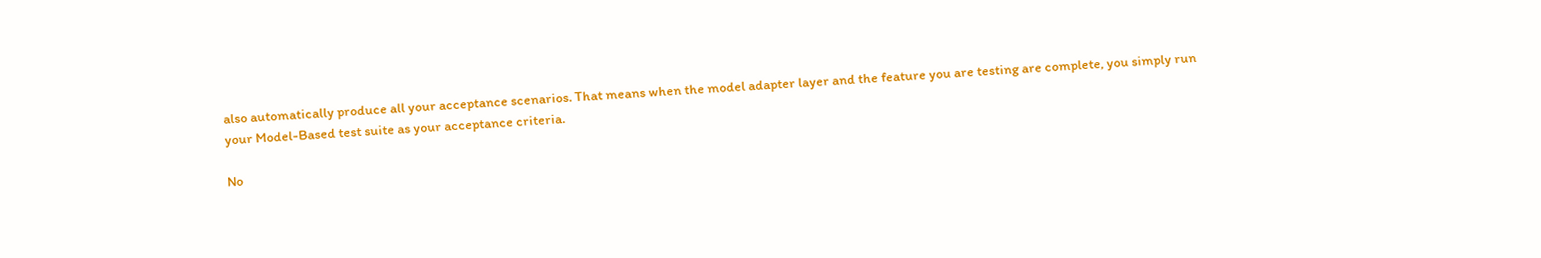also automatically produce all your acceptance scenarios. That means when the model adapter layer and the feature you are testing are complete, you simply run your Model-Based test suite as your acceptance criteria.

No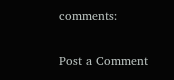comments:

Post a Comment